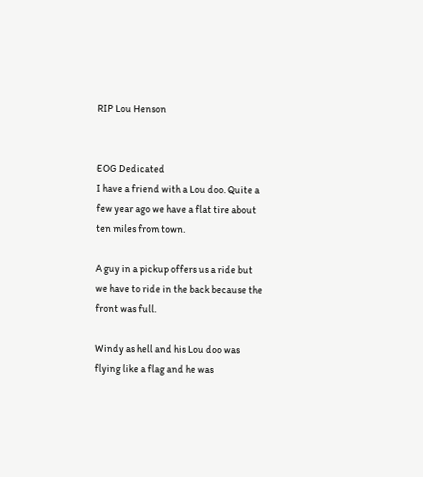RIP Lou Henson


EOG Dedicated
I have a friend with a Lou doo. Quite a few year ago we have a flat tire about ten miles from town.

A guy in a pickup offers us a ride but we have to ride in the back because the front was full.

Windy as hell and his Lou doo was flying like a flag and he was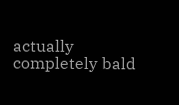actually completely bald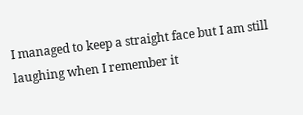I managed to keep a straight face but I am still laughing when I remember it